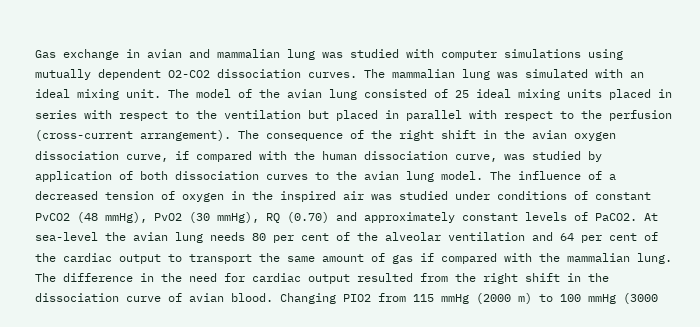Gas exchange in avian and mammalian lung was studied with computer simulations using mutually dependent O2-CO2 dissociation curves. The mammalian lung was simulated with an ideal mixing unit. The model of the avian lung consisted of 25 ideal mixing units placed in series with respect to the ventilation but placed in parallel with respect to the perfusion (cross-current arrangement). The consequence of the right shift in the avian oxygen dissociation curve, if compared with the human dissociation curve, was studied by application of both dissociation curves to the avian lung model. The influence of a decreased tension of oxygen in the inspired air was studied under conditions of constant PvCO2 (48 mmHg), PvO2 (30 mmHg), RQ (0.70) and approximately constant levels of PaCO2. At sea-level the avian lung needs 80 per cent of the alveolar ventilation and 64 per cent of the cardiac output to transport the same amount of gas if compared with the mammalian lung. The difference in the need for cardiac output resulted from the right shift in the dissociation curve of avian blood. Changing PIO2 from 115 mmHg (2000 m) to 100 mmHg (3000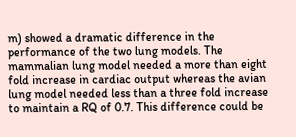m) showed a dramatic difference in the performance of the two lung models. The mammalian lung model needed a more than eight fold increase in cardiac output whereas the avian lung model needed less than a three fold increase to maintain a RQ of 0.7. This difference could be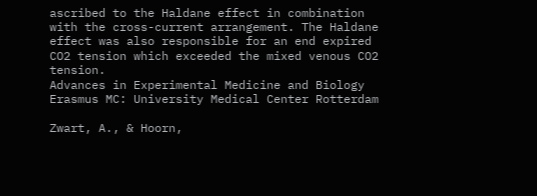ascribed to the Haldane effect in combination with the cross-current arrangement. The Haldane effect was also responsible for an end expired CO2 tension which exceeded the mixed venous CO2 tension.
Advances in Experimental Medicine and Biology
Erasmus MC: University Medical Center Rotterdam

Zwart, A., & Hoorn,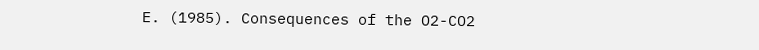E. (1985). Consequences of the O2-CO2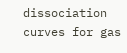dissociation curves for gas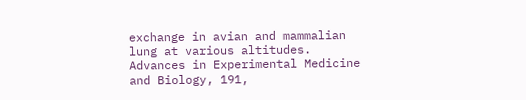exchange in avian and mammalian lung at various altitudes. Advances in Experimental Medicine and Biology, 191,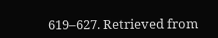619–627. Retrieved from